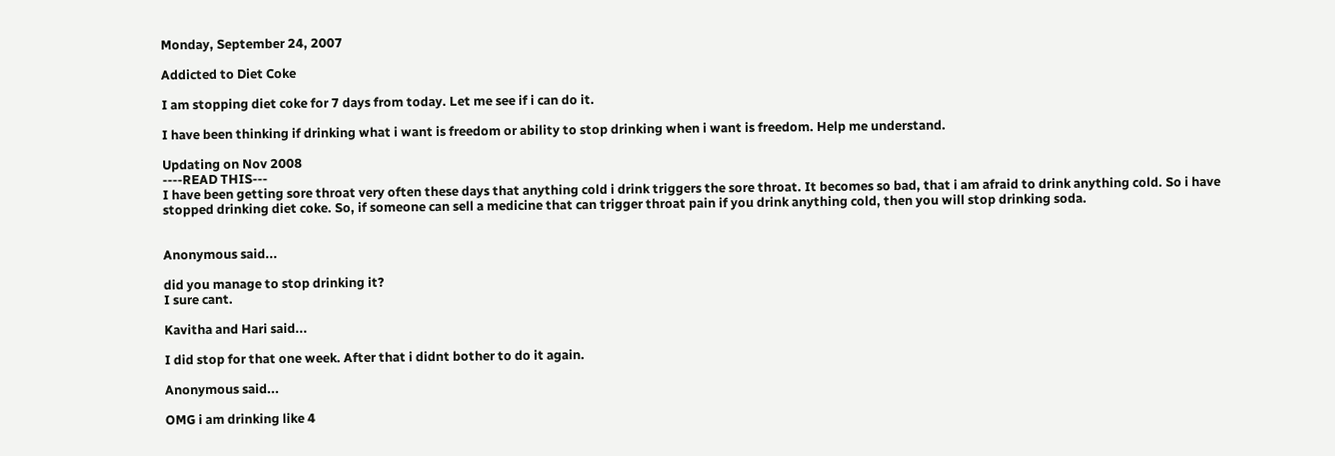Monday, September 24, 2007

Addicted to Diet Coke

I am stopping diet coke for 7 days from today. Let me see if i can do it.

I have been thinking if drinking what i want is freedom or ability to stop drinking when i want is freedom. Help me understand.

Updating on Nov 2008
----READ THIS---
I have been getting sore throat very often these days that anything cold i drink triggers the sore throat. It becomes so bad, that i am afraid to drink anything cold. So i have stopped drinking diet coke. So, if someone can sell a medicine that can trigger throat pain if you drink anything cold, then you will stop drinking soda.


Anonymous said...

did you manage to stop drinking it?
I sure cant.

Kavitha and Hari said...

I did stop for that one week. After that i didnt bother to do it again.

Anonymous said...

OMG i am drinking like 4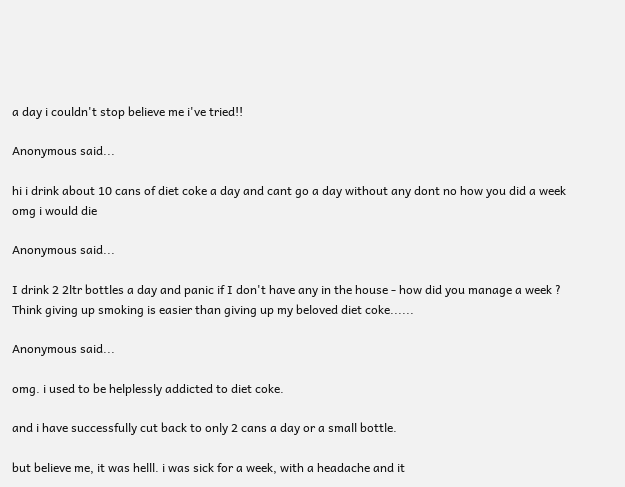a day i couldn't stop believe me i've tried!!

Anonymous said...

hi i drink about 10 cans of diet coke a day and cant go a day without any dont no how you did a week omg i would die

Anonymous said...

I drink 2 2ltr bottles a day and panic if I don't have any in the house - how did you manage a week ? Think giving up smoking is easier than giving up my beloved diet coke......

Anonymous said...

omg. i used to be helplessly addicted to diet coke.

and i have successfully cut back to only 2 cans a day or a small bottle.

but believe me, it was helll. i was sick for a week, with a headache and it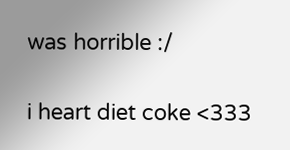was horrible :/

i heart diet coke <333